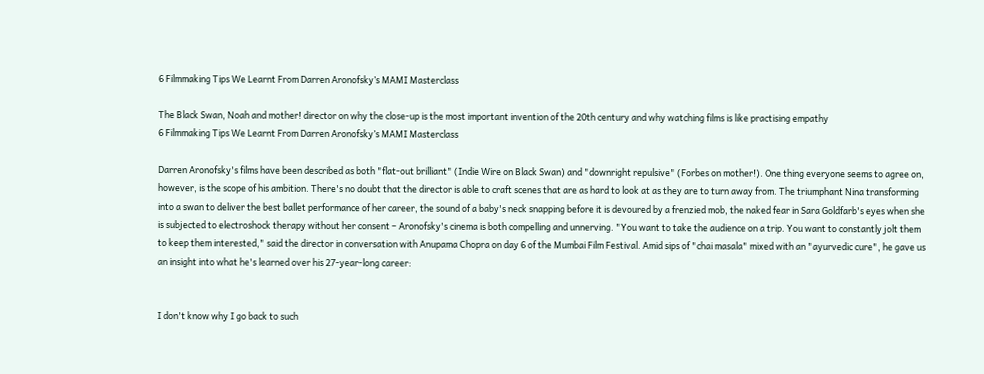6 Filmmaking Tips We Learnt From Darren Aronofsky’s MAMI Masterclass

The Black Swan, Noah and mother! director on why the close-up is the most important invention of the 20th century and why watching films is like practising empathy
6 Filmmaking Tips We Learnt From Darren Aronofsky’s MAMI Masterclass

Darren Aronofsky's films have been described as both "flat-out brilliant" (Indie Wire on Black Swan) and "downright repulsive" (Forbes on mother!). One thing everyone seems to agree on, however, is the scope of his ambition. There's no doubt that the director is able to craft scenes that are as hard to look at as they are to turn away from. The triumphant Nina transforming into a swan to deliver the best ballet performance of her career, the sound of a baby's neck snapping before it is devoured by a frenzied mob, the naked fear in Sara Goldfarb's eyes when she is subjected to electroshock therapy without her consent – Aronofsky's cinema is both compelling and unnerving. "You want to take the audience on a trip. You want to constantly jolt them to keep them interested," said the director in conversation with Anupama Chopra on day 6 of the Mumbai Film Festival. Amid sips of "chai masala" mixed with an "ayurvedic cure", he gave us an insight into what he's learned over his 27-year-long career:


I don't know why I go back to such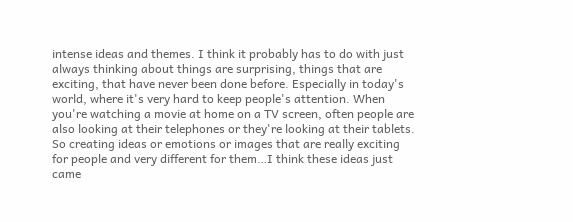intense ideas and themes. I think it probably has to do with just always thinking about things are surprising, things that are exciting, that have never been done before. Especially in today's world, where it's very hard to keep people's attention. When you're watching a movie at home on a TV screen, often people are also looking at their telephones or they're looking at their tablets. So creating ideas or emotions or images that are really exciting for people and very different for them…I think these ideas just came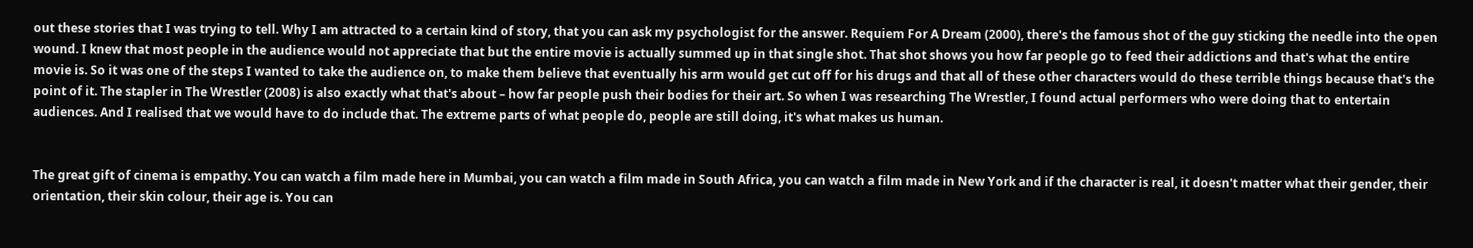out these stories that I was trying to tell. Why I am attracted to a certain kind of story, that you can ask my psychologist for the answer. Requiem For A Dream (2000), there's the famous shot of the guy sticking the needle into the open wound. I knew that most people in the audience would not appreciate that but the entire movie is actually summed up in that single shot. That shot shows you how far people go to feed their addictions and that's what the entire movie is. So it was one of the steps I wanted to take the audience on, to make them believe that eventually his arm would get cut off for his drugs and that all of these other characters would do these terrible things because that's the point of it. The stapler in The Wrestler (2008) is also exactly what that's about – how far people push their bodies for their art. So when I was researching The Wrestler, I found actual performers who were doing that to entertain audiences. And I realised that we would have to do include that. The extreme parts of what people do, people are still doing, it's what makes us human.


The great gift of cinema is empathy. You can watch a film made here in Mumbai, you can watch a film made in South Africa, you can watch a film made in New York and if the character is real, it doesn't matter what their gender, their orientation, their skin colour, their age is. You can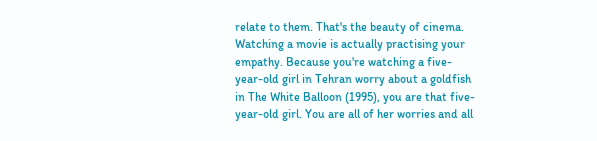relate to them. That's the beauty of cinema. Watching a movie is actually practising your empathy. Because you're watching a five-year-old girl in Tehran worry about a goldfish in The White Balloon (1995), you are that five-year-old girl. You are all of her worries and all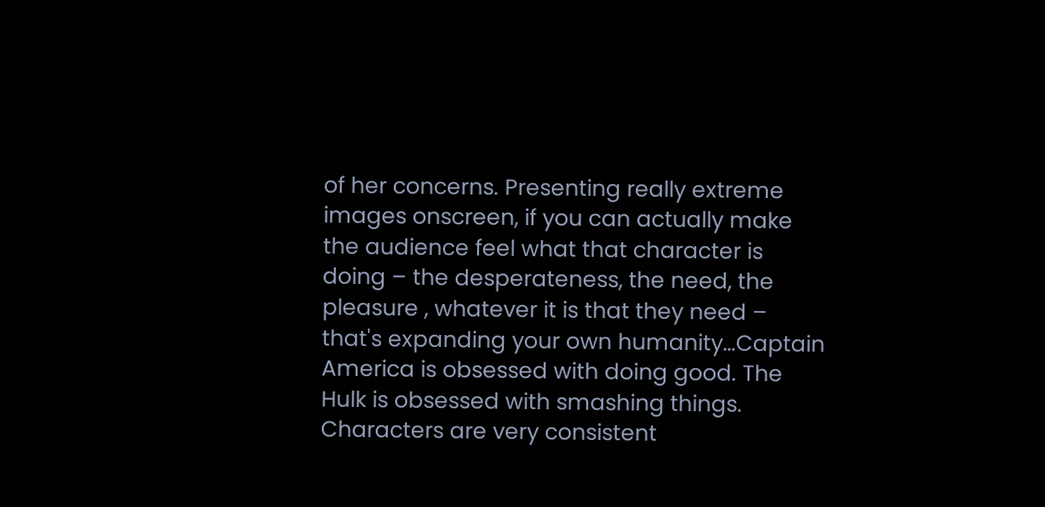of her concerns. Presenting really extreme images onscreen, if you can actually make the audience feel what that character is doing – the desperateness, the need, the pleasure , whatever it is that they need – that's expanding your own humanity…Captain America is obsessed with doing good. The Hulk is obsessed with smashing things. Characters are very consistent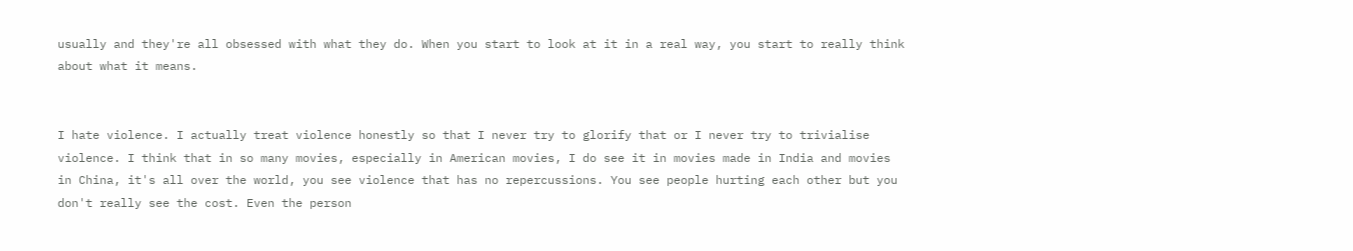usually and they're all obsessed with what they do. When you start to look at it in a real way, you start to really think about what it means.


I hate violence. I actually treat violence honestly so that I never try to glorify that or I never try to trivialise violence. I think that in so many movies, especially in American movies, I do see it in movies made in India and movies in China, it's all over the world, you see violence that has no repercussions. You see people hurting each other but you don't really see the cost. Even the person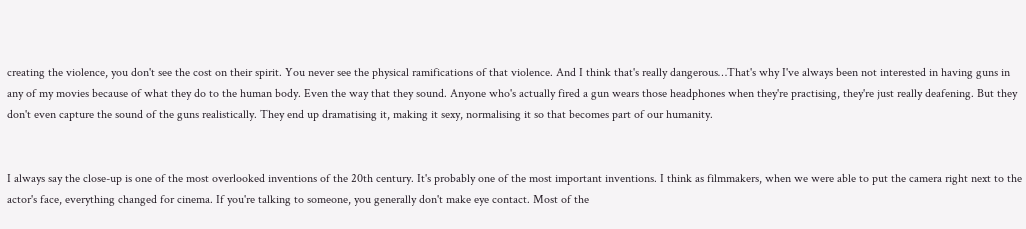creating the violence, you don't see the cost on their spirit. You never see the physical ramifications of that violence. And I think that's really dangerous…That's why I've always been not interested in having guns in any of my movies because of what they do to the human body. Even the way that they sound. Anyone who's actually fired a gun wears those headphones when they're practising, they're just really deafening. But they don't even capture the sound of the guns realistically. They end up dramatising it, making it sexy, normalising it so that becomes part of our humanity.


I always say the close-up is one of the most overlooked inventions of the 20th century. It's probably one of the most important inventions. I think as filmmakers, when we were able to put the camera right next to the actor's face, everything changed for cinema. If you're talking to someone, you generally don't make eye contact. Most of the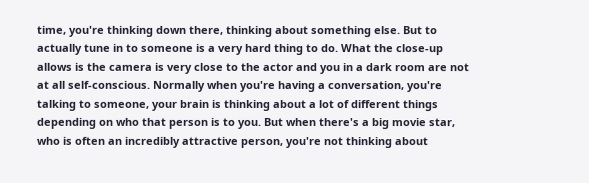time, you're thinking down there, thinking about something else. But to actually tune in to someone is a very hard thing to do. What the close-up allows is the camera is very close to the actor and you in a dark room are not at all self-conscious. Normally when you're having a conversation, you're talking to someone, your brain is thinking about a lot of different things depending on who that person is to you. But when there's a big movie star, who is often an incredibly attractive person, you're not thinking about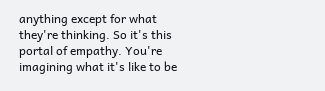anything except for what they're thinking. So it's this portal of empathy. You're imagining what it's like to be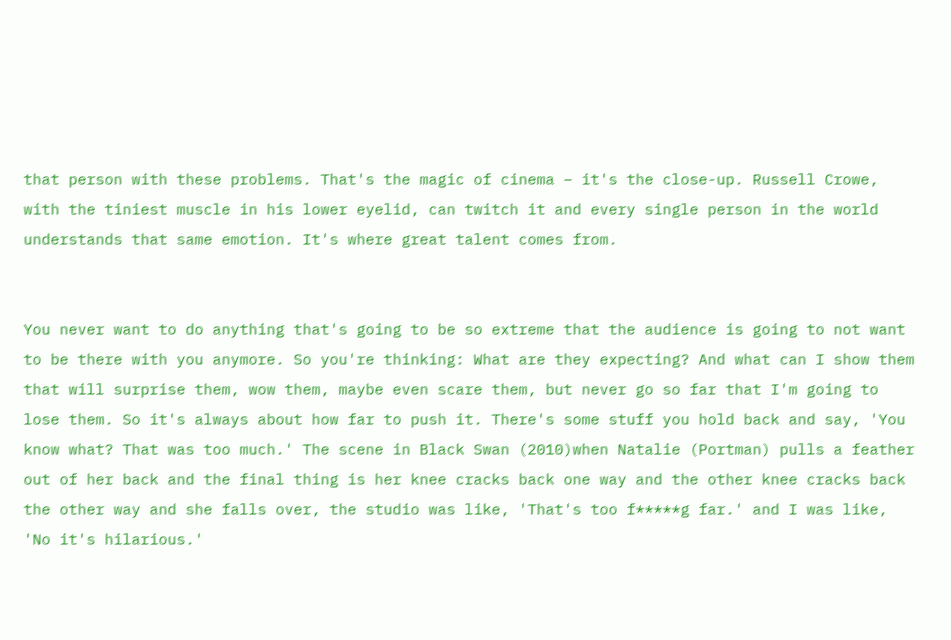that person with these problems. That's the magic of cinema – it's the close-up. Russell Crowe, with the tiniest muscle in his lower eyelid, can twitch it and every single person in the world understands that same emotion. It's where great talent comes from.


You never want to do anything that's going to be so extreme that the audience is going to not want to be there with you anymore. So you're thinking: What are they expecting? And what can I show them that will surprise them, wow them, maybe even scare them, but never go so far that I'm going to lose them. So it's always about how far to push it. There's some stuff you hold back and say, 'You know what? That was too much.' The scene in Black Swan (2010)when Natalie (Portman) pulls a feather out of her back and the final thing is her knee cracks back one way and the other knee cracks back the other way and she falls over, the studio was like, 'That's too f*****g far.' and I was like, 'No it's hilarious.'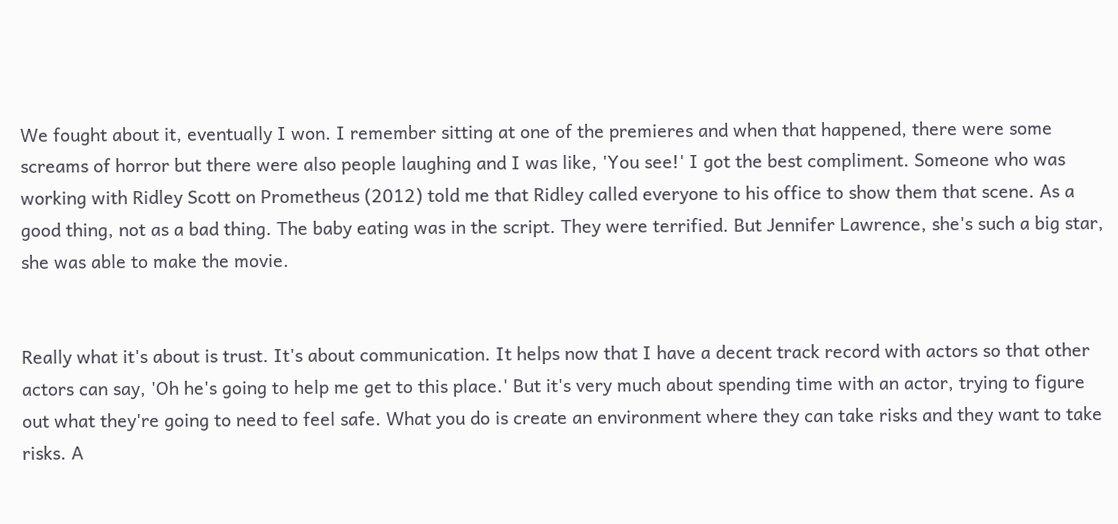We fought about it, eventually I won. I remember sitting at one of the premieres and when that happened, there were some screams of horror but there were also people laughing and I was like, 'You see!' I got the best compliment. Someone who was working with Ridley Scott on Prometheus (2012) told me that Ridley called everyone to his office to show them that scene. As a good thing, not as a bad thing. The baby eating was in the script. They were terrified. But Jennifer Lawrence, she's such a big star, she was able to make the movie.


Really what it's about is trust. It's about communication. It helps now that I have a decent track record with actors so that other actors can say, 'Oh he's going to help me get to this place.' But it's very much about spending time with an actor, trying to figure out what they're going to need to feel safe. What you do is create an environment where they can take risks and they want to take risks. A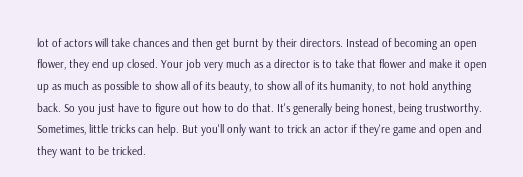lot of actors will take chances and then get burnt by their directors. Instead of becoming an open flower, they end up closed. Your job very much as a director is to take that flower and make it open up as much as possible to show all of its beauty, to show all of its humanity, to not hold anything back. So you just have to figure out how to do that. It's generally being honest, being trustworthy. Sometimes, little tricks can help. But you'll only want to trick an actor if they're game and open and they want to be tricked.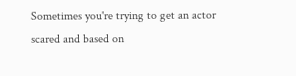Sometimes you're trying to get an actor scared and based on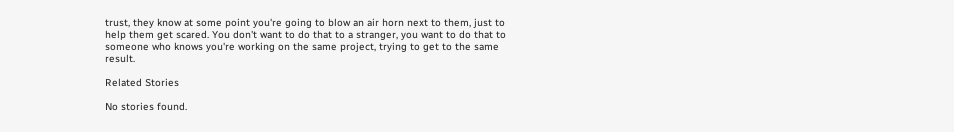trust, they know at some point you're going to blow an air horn next to them, just to help them get scared. You don't want to do that to a stranger, you want to do that to someone who knows you're working on the same project, trying to get to the same result.

Related Stories

No stories found.